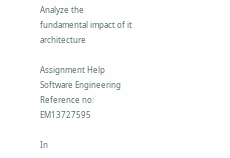Analyze the fundamental impact of it architecture

Assignment Help Software Engineering
Reference no: EM13727595

In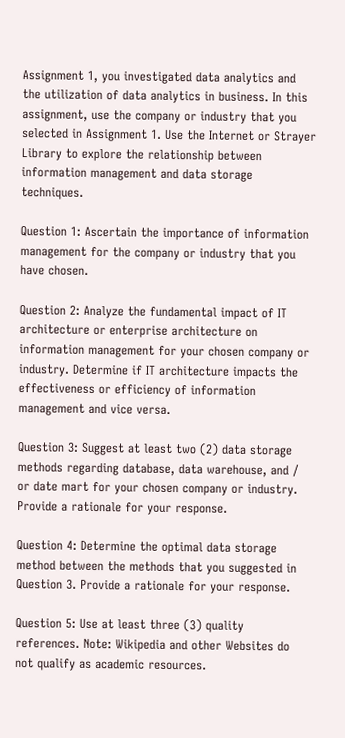Assignment 1, you investigated data analytics and the utilization of data analytics in business. In this assignment, use the company or industry that you selected in Assignment 1. Use the Internet or Strayer Library to explore the relationship between information management and data storage techniques.

Question 1: Ascertain the importance of information management for the company or industry that you have chosen.

Question 2: Analyze the fundamental impact of IT architecture or enterprise architecture on information management for your chosen company or industry. Determine if IT architecture impacts the effectiveness or efficiency of information management and vice versa.

Question 3: Suggest at least two (2) data storage methods regarding database, data warehouse, and / or date mart for your chosen company or industry. Provide a rationale for your response.

Question 4: Determine the optimal data storage method between the methods that you suggested in Question 3. Provide a rationale for your response.

Question 5: Use at least three (3) quality references. Note: Wikipedia and other Websites do not qualify as academic resources.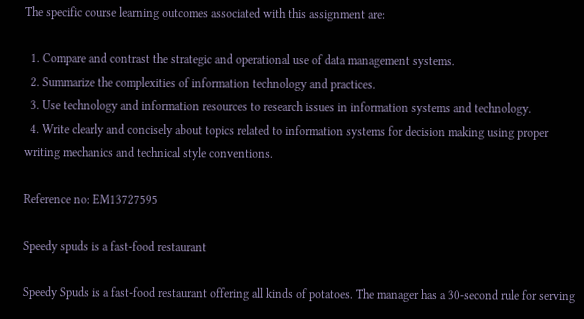The specific course learning outcomes associated with this assignment are:

  1. Compare and contrast the strategic and operational use of data management systems.
  2. Summarize the complexities of information technology and practices.
  3. Use technology and information resources to research issues in information systems and technology.
  4. Write clearly and concisely about topics related to information systems for decision making using proper writing mechanics and technical style conventions.

Reference no: EM13727595

Speedy spuds is a fast-food restaurant

Speedy Spuds is a fast-food restaurant offering all kinds of potatoes. The manager has a 30-second rule for serving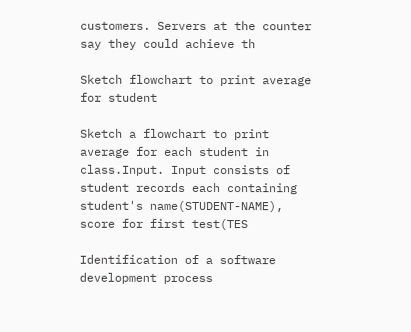customers. Servers at the counter say they could achieve th

Sketch flowchart to print average for student

Sketch a flowchart to print average for each student in class.Input. Input consists of student records each containing student's name(STUDENT-NAME), score for first test(TES

Identification of a software development process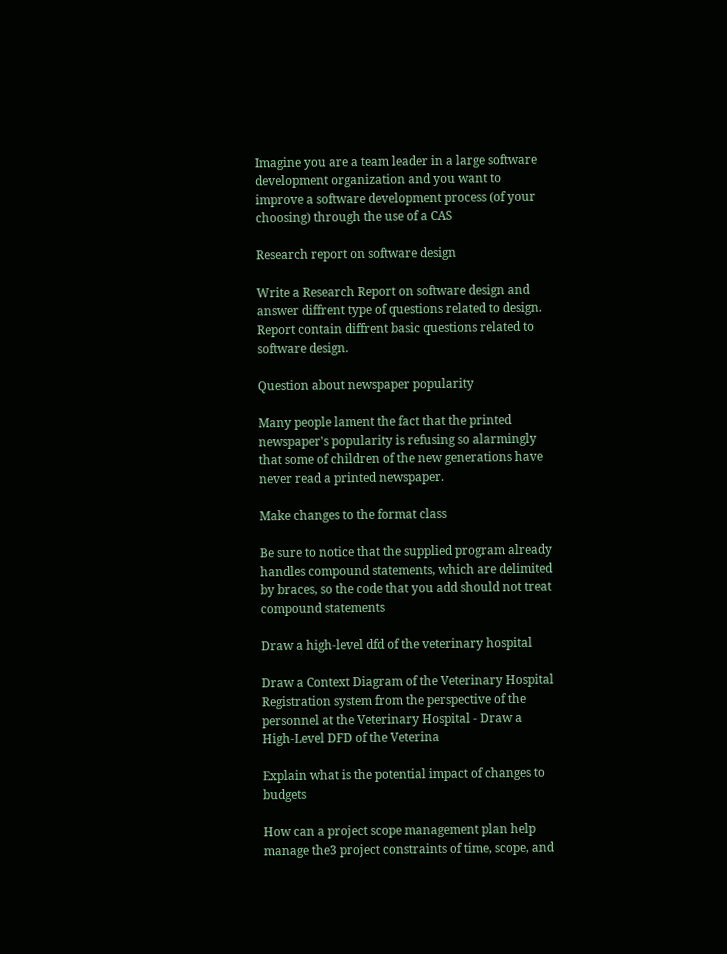Imagine you are a team leader in a large software development organization and you want to improve a software development process (of your choosing) through the use of a CAS

Research report on software design

Write a Research Report on software design and answer diffrent type of questions related to design. Report contain diffrent basic questions related to software design.

Question about newspaper popularity

Many people lament the fact that the printed newspaper's popularity is refusing so alarmingly that some of children of the new generations have never read a printed newspaper.

Make changes to the format class

Be sure to notice that the supplied program already handles compound statements, which are delimited by braces, so the code that you add should not treat compound statements

Draw a high-level dfd of the veterinary hospital

Draw a Context Diagram of the Veterinary Hospital Registration system from the perspective of the personnel at the Veterinary Hospital - Draw a High-Level DFD of the Veterina

Explain what is the potential impact of changes to budgets

How can a project scope management plan help manage the3 project constraints of time, scope, and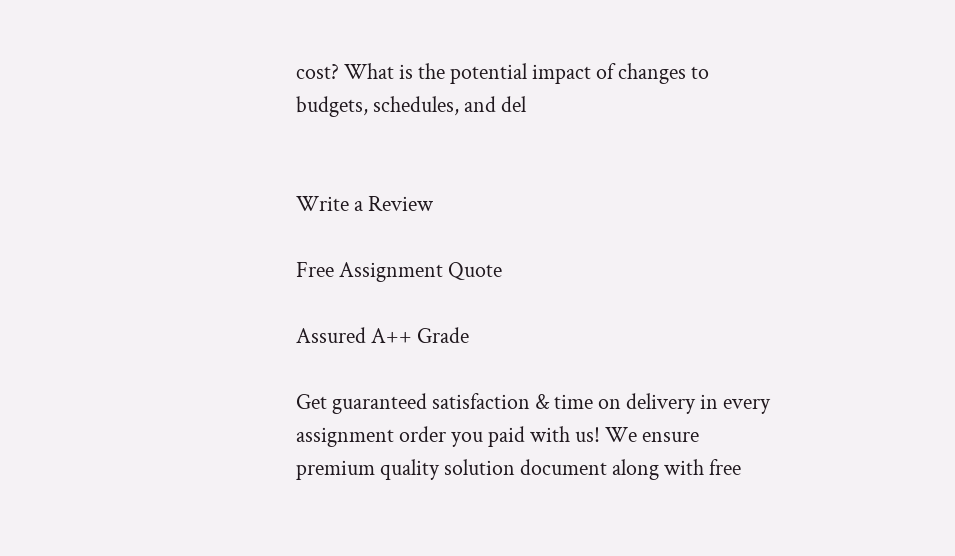cost? What is the potential impact of changes to budgets, schedules, and del


Write a Review

Free Assignment Quote

Assured A++ Grade

Get guaranteed satisfaction & time on delivery in every assignment order you paid with us! We ensure premium quality solution document along with free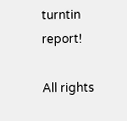turntin report!

All rights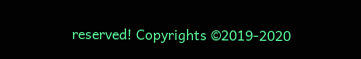reserved! Copyrights ©2019-2020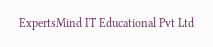ExpertsMind IT Educational Pvt Ltd